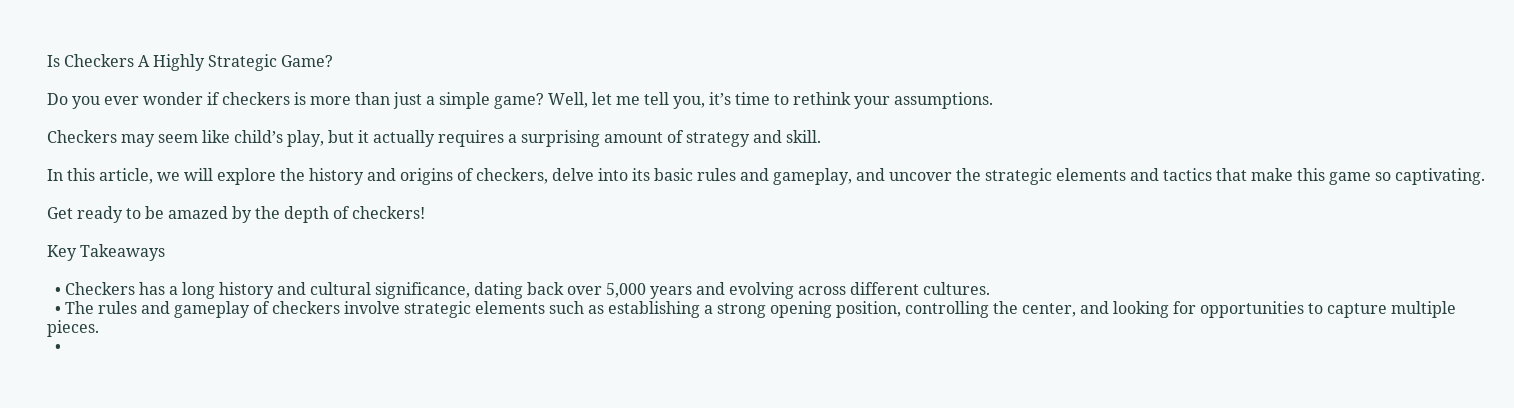Is Checkers A Highly Strategic Game?

Do you ever wonder if checkers is more than just a simple game? Well, let me tell you, it’s time to rethink your assumptions.

Checkers may seem like child’s play, but it actually requires a surprising amount of strategy and skill.

In this article, we will explore the history and origins of checkers, delve into its basic rules and gameplay, and uncover the strategic elements and tactics that make this game so captivating.

Get ready to be amazed by the depth of checkers!

Key Takeaways

  • Checkers has a long history and cultural significance, dating back over 5,000 years and evolving across different cultures.
  • The rules and gameplay of checkers involve strategic elements such as establishing a strong opening position, controlling the center, and looking for opportunities to capture multiple pieces.
  •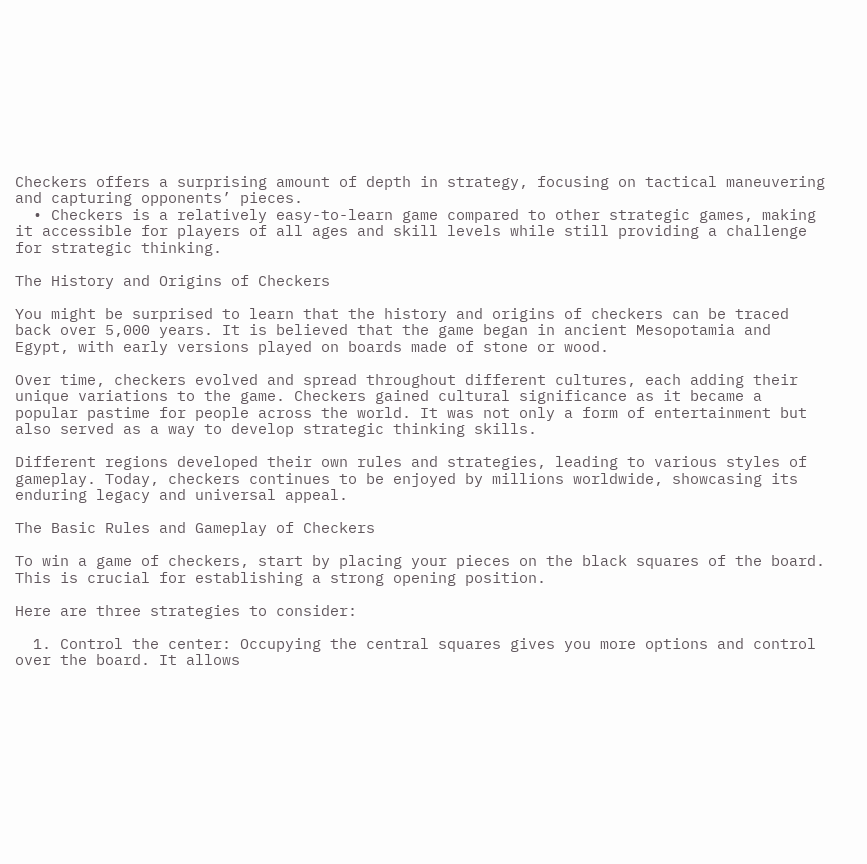Checkers offers a surprising amount of depth in strategy, focusing on tactical maneuvering and capturing opponents’ pieces.
  • Checkers is a relatively easy-to-learn game compared to other strategic games, making it accessible for players of all ages and skill levels while still providing a challenge for strategic thinking.

The History and Origins of Checkers

You might be surprised to learn that the history and origins of checkers can be traced back over 5,000 years. It is believed that the game began in ancient Mesopotamia and Egypt, with early versions played on boards made of stone or wood.

Over time, checkers evolved and spread throughout different cultures, each adding their unique variations to the game. Checkers gained cultural significance as it became a popular pastime for people across the world. It was not only a form of entertainment but also served as a way to develop strategic thinking skills.

Different regions developed their own rules and strategies, leading to various styles of gameplay. Today, checkers continues to be enjoyed by millions worldwide, showcasing its enduring legacy and universal appeal.

The Basic Rules and Gameplay of Checkers

To win a game of checkers, start by placing your pieces on the black squares of the board. This is crucial for establishing a strong opening position.

Here are three strategies to consider:

  1. Control the center: Occupying the central squares gives you more options and control over the board. It allows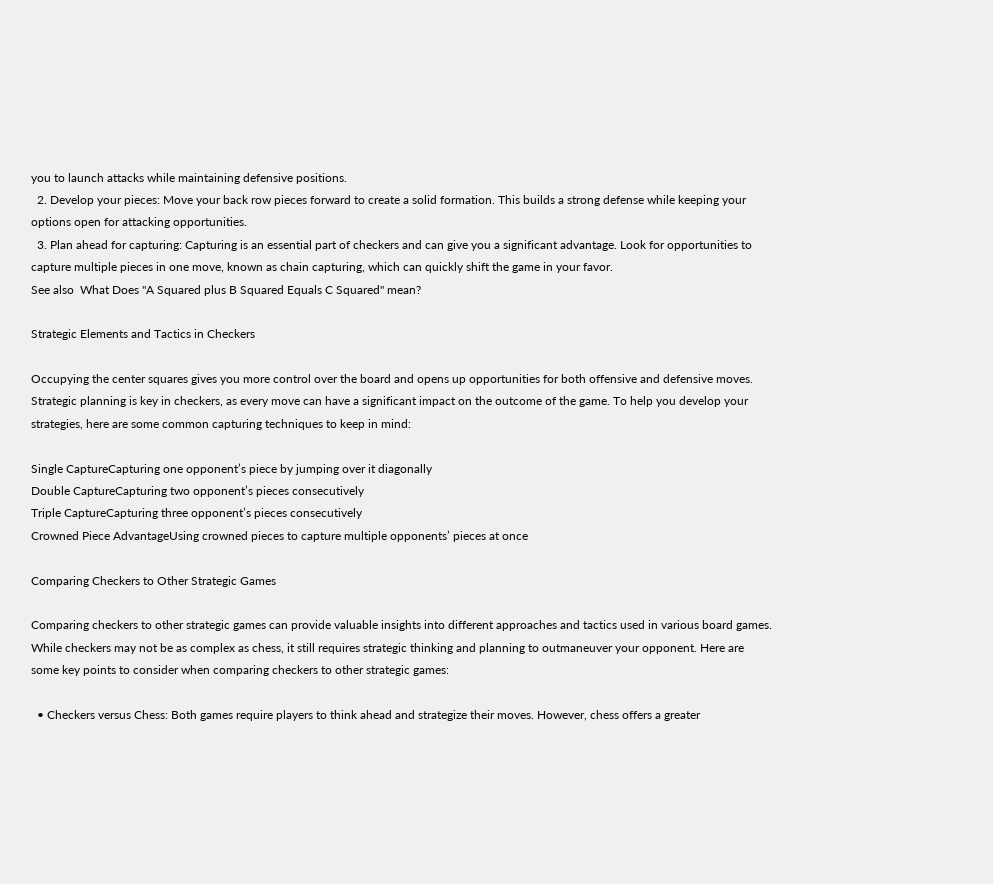you to launch attacks while maintaining defensive positions.
  2. Develop your pieces: Move your back row pieces forward to create a solid formation. This builds a strong defense while keeping your options open for attacking opportunities.
  3. Plan ahead for capturing: Capturing is an essential part of checkers and can give you a significant advantage. Look for opportunities to capture multiple pieces in one move, known as chain capturing, which can quickly shift the game in your favor.
See also  What Does "A Squared plus B Squared Equals C Squared" mean?

Strategic Elements and Tactics in Checkers

Occupying the center squares gives you more control over the board and opens up opportunities for both offensive and defensive moves. Strategic planning is key in checkers, as every move can have a significant impact on the outcome of the game. To help you develop your strategies, here are some common capturing techniques to keep in mind:

Single CaptureCapturing one opponent’s piece by jumping over it diagonally
Double CaptureCapturing two opponent’s pieces consecutively
Triple CaptureCapturing three opponent’s pieces consecutively
Crowned Piece AdvantageUsing crowned pieces to capture multiple opponents’ pieces at once

Comparing Checkers to Other Strategic Games

Comparing checkers to other strategic games can provide valuable insights into different approaches and tactics used in various board games. While checkers may not be as complex as chess, it still requires strategic thinking and planning to outmaneuver your opponent. Here are some key points to consider when comparing checkers to other strategic games:

  • Checkers versus Chess: Both games require players to think ahead and strategize their moves. However, chess offers a greater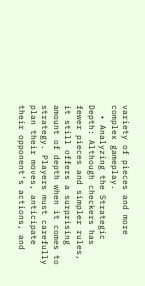variety of pieces and more complex gameplay.
  • Analyzing the Strategic Depth: Although checkers has fewer pieces and simpler rules, it still offers a surprising amount of depth when it comes to strategy. Players must carefully plan their moves, anticipate their opponent’s actions, and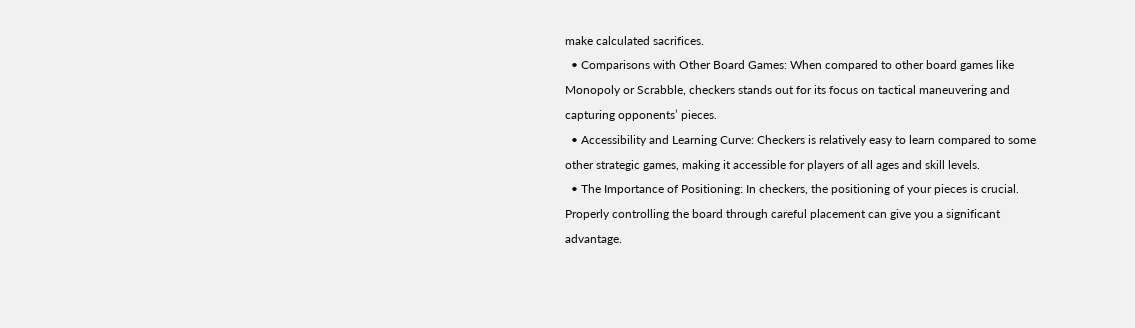make calculated sacrifices.
  • Comparisons with Other Board Games: When compared to other board games like Monopoly or Scrabble, checkers stands out for its focus on tactical maneuvering and capturing opponents’ pieces.
  • Accessibility and Learning Curve: Checkers is relatively easy to learn compared to some other strategic games, making it accessible for players of all ages and skill levels.
  • The Importance of Positioning: In checkers, the positioning of your pieces is crucial. Properly controlling the board through careful placement can give you a significant advantage.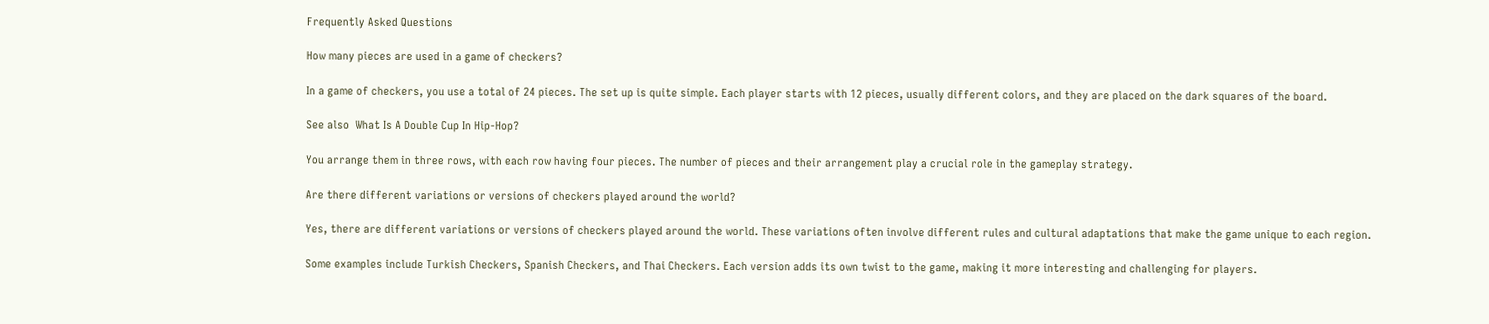Frequently Asked Questions

How many pieces are used in a game of checkers?

In a game of checkers, you use a total of 24 pieces. The set up is quite simple. Each player starts with 12 pieces, usually different colors, and they are placed on the dark squares of the board.

See also  What Is A Double Cup In Hip-Hop?

You arrange them in three rows, with each row having four pieces. The number of pieces and their arrangement play a crucial role in the gameplay strategy.

Are there different variations or versions of checkers played around the world?

Yes, there are different variations or versions of checkers played around the world. These variations often involve different rules and cultural adaptations that make the game unique to each region.

Some examples include Turkish Checkers, Spanish Checkers, and Thai Checkers. Each version adds its own twist to the game, making it more interesting and challenging for players.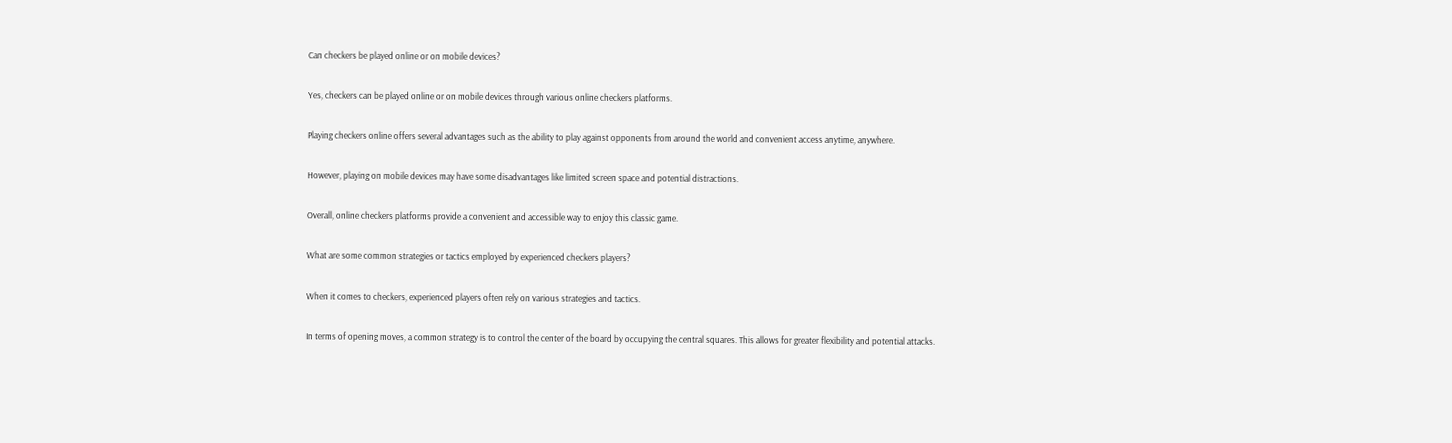Can checkers be played online or on mobile devices?

Yes, checkers can be played online or on mobile devices through various online checkers platforms.

Playing checkers online offers several advantages such as the ability to play against opponents from around the world and convenient access anytime, anywhere.

However, playing on mobile devices may have some disadvantages like limited screen space and potential distractions.

Overall, online checkers platforms provide a convenient and accessible way to enjoy this classic game.

What are some common strategies or tactics employed by experienced checkers players?

When it comes to checkers, experienced players often rely on various strategies and tactics.

In terms of opening moves, a common strategy is to control the center of the board by occupying the central squares. This allows for greater flexibility and potential attacks.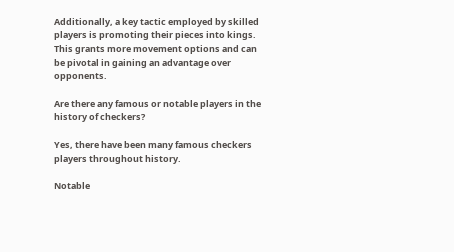Additionally, a key tactic employed by skilled players is promoting their pieces into kings. This grants more movement options and can be pivotal in gaining an advantage over opponents.

Are there any famous or notable players in the history of checkers?

Yes, there have been many famous checkers players throughout history.

Notable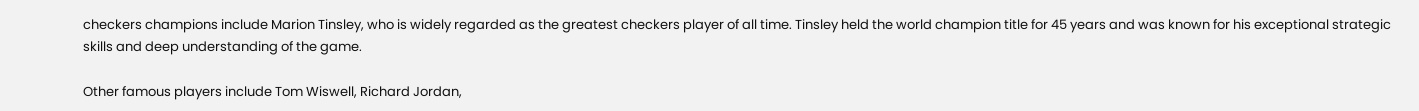checkers champions include Marion Tinsley, who is widely regarded as the greatest checkers player of all time. Tinsley held the world champion title for 45 years and was known for his exceptional strategic skills and deep understanding of the game.

Other famous players include Tom Wiswell, Richard Jordan,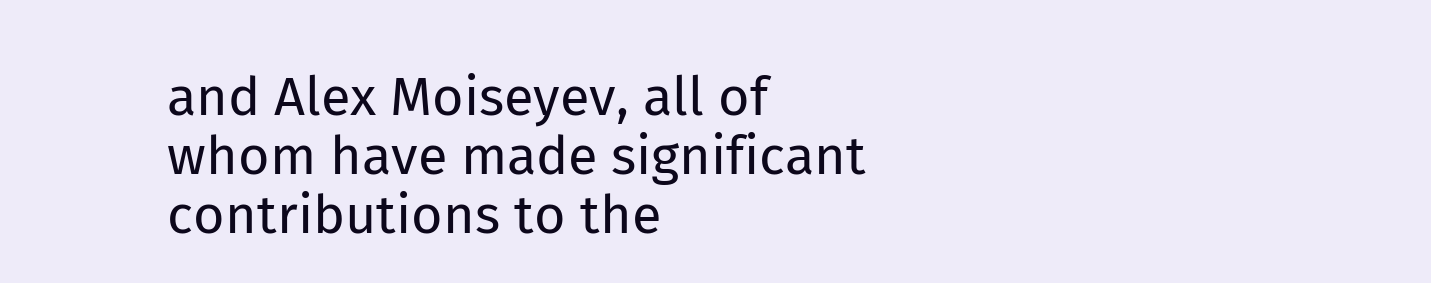and Alex Moiseyev, all of whom have made significant contributions to the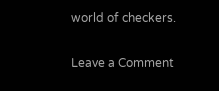world of checkers.

Leave a Comment